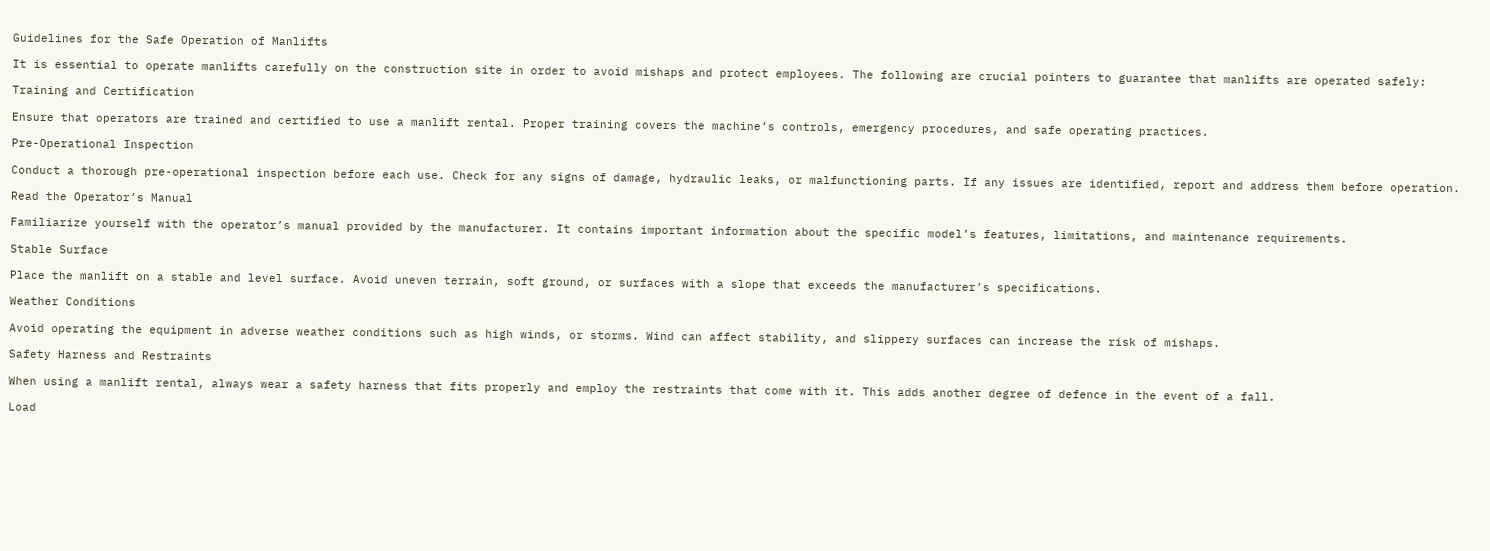Guidelines for the Safe Operation of Manlifts

It is essential to operate manlifts carefully on the construction site in order to avoid mishaps and protect employees. The following are crucial pointers to guarantee that manlifts are operated safely:

Training and Certification

Ensure that operators are trained and certified to use a manlift rental. Proper training covers the machine’s controls, emergency procedures, and safe operating practices.

Pre-Operational Inspection

Conduct a thorough pre-operational inspection before each use. Check for any signs of damage, hydraulic leaks, or malfunctioning parts. If any issues are identified, report and address them before operation.

Read the Operator’s Manual

Familiarize yourself with the operator’s manual provided by the manufacturer. It contains important information about the specific model’s features, limitations, and maintenance requirements.

Stable Surface

Place the manlift on a stable and level surface. Avoid uneven terrain, soft ground, or surfaces with a slope that exceeds the manufacturer’s specifications.

Weather Conditions

Avoid operating the equipment in adverse weather conditions such as high winds, or storms. Wind can affect stability, and slippery surfaces can increase the risk of mishaps.

Safety Harness and Restraints

When using a manlift rental, always wear a safety harness that fits properly and employ the restraints that come with it. This adds another degree of defence in the event of a fall.

Load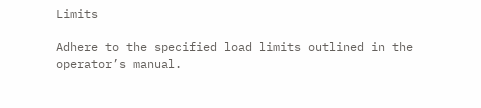Limits

Adhere to the specified load limits outlined in the operator’s manual.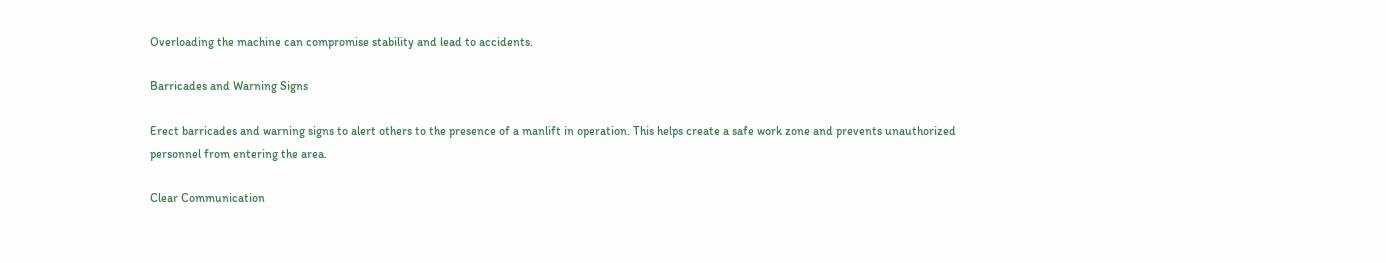Overloading the machine can compromise stability and lead to accidents.

Barricades and Warning Signs

Erect barricades and warning signs to alert others to the presence of a manlift in operation. This helps create a safe work zone and prevents unauthorized personnel from entering the area.

Clear Communication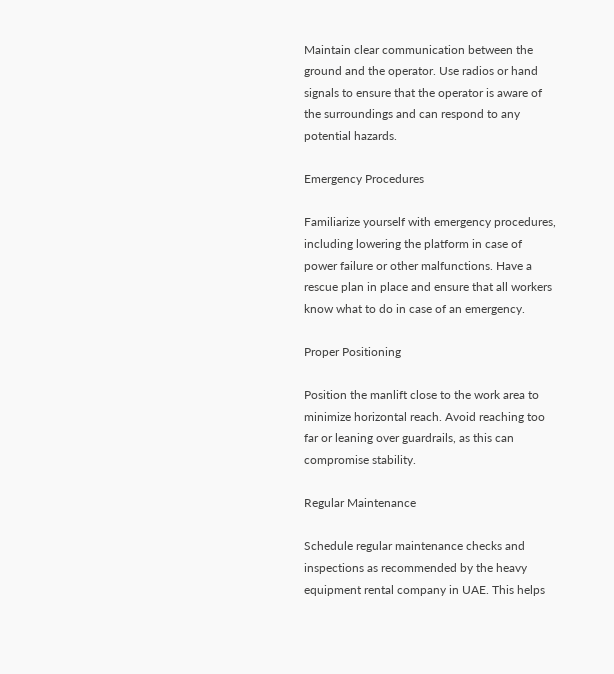Maintain clear communication between the ground and the operator. Use radios or hand signals to ensure that the operator is aware of the surroundings and can respond to any potential hazards.

Emergency Procedures

Familiarize yourself with emergency procedures, including lowering the platform in case of power failure or other malfunctions. Have a rescue plan in place and ensure that all workers know what to do in case of an emergency.

Proper Positioning

Position the manlift close to the work area to minimize horizontal reach. Avoid reaching too far or leaning over guardrails, as this can compromise stability.

Regular Maintenance

Schedule regular maintenance checks and inspections as recommended by the heavy equipment rental company in UAE. This helps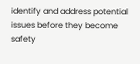identify and address potential issues before they become safety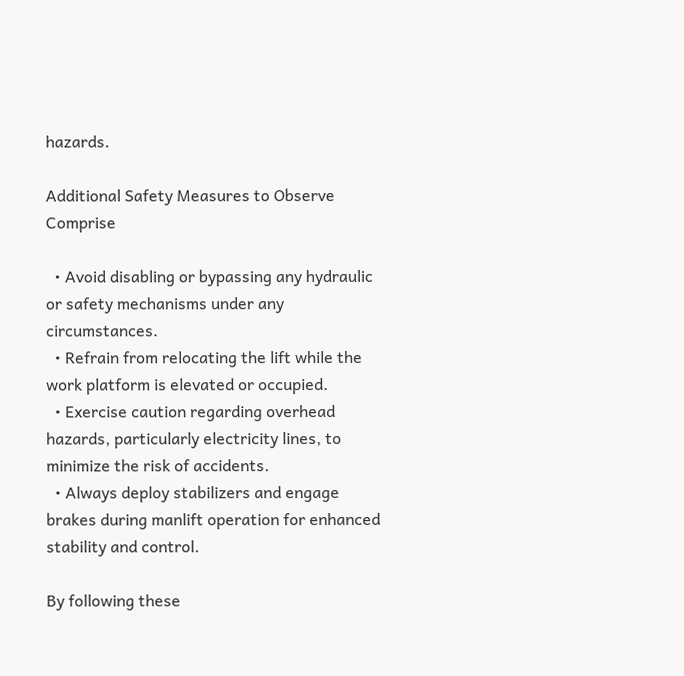hazards.

Additional Safety Measures to Observe Comprise

  • Avoid disabling or bypassing any hydraulic or safety mechanisms under any circumstances.
  • Refrain from relocating the lift while the work platform is elevated or occupied.
  • Exercise caution regarding overhead hazards, particularly electricity lines, to minimize the risk of accidents.
  • Always deploy stabilizers and engage brakes during manlift operation for enhanced stability and control.

By following these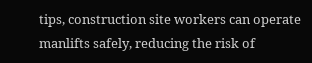tips, construction site workers can operate manlifts safely, reducing the risk of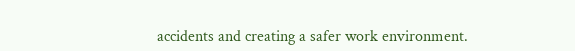accidents and creating a safer work environment.